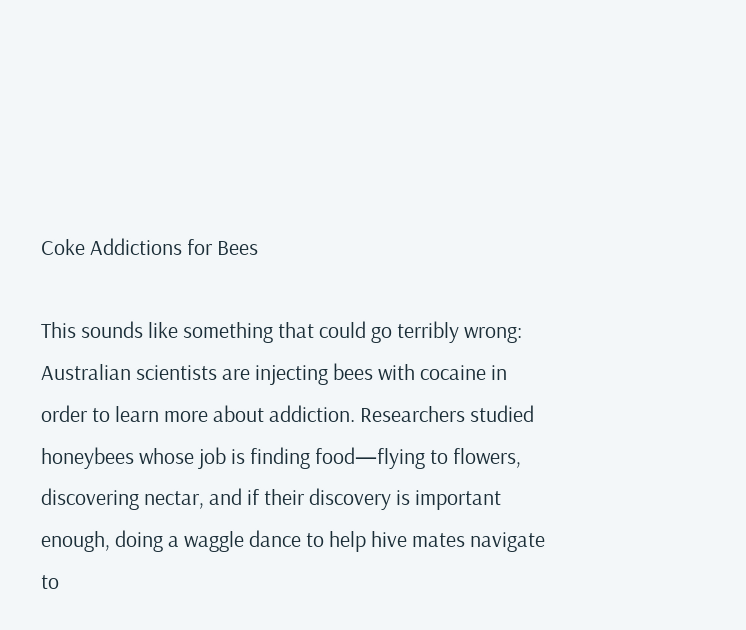Coke Addictions for Bees

This sounds like something that could go terribly wrong: Australian scientists are injecting bees with cocaine in order to learn more about addiction. Researchers studied honeybees whose job is finding food—flying to flowers, discovering nectar, and if their discovery is important enough, doing a waggle dance to help hive mates navigate to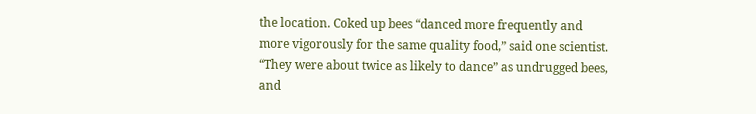the location. Coked up bees “danced more frequently and more vigorously for the same quality food,” said one scientist. “They were about twice as likely to dance” as undrugged bees, and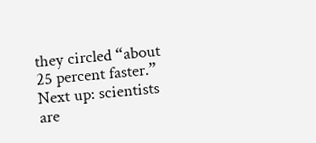they circled “about 25 percent faster.” Next up: scientists are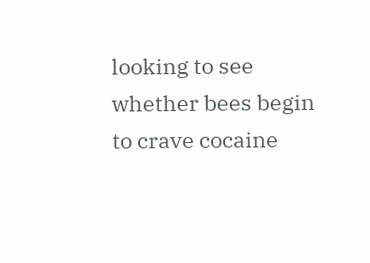looking to see whether bees begin to crave cocaine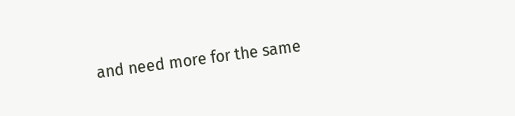and need more for the same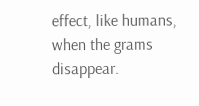effect, like humans, when the grams disappear.